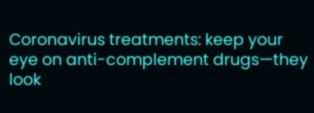Coronavirus treatments: keep your eye on anti-complement drugs—they look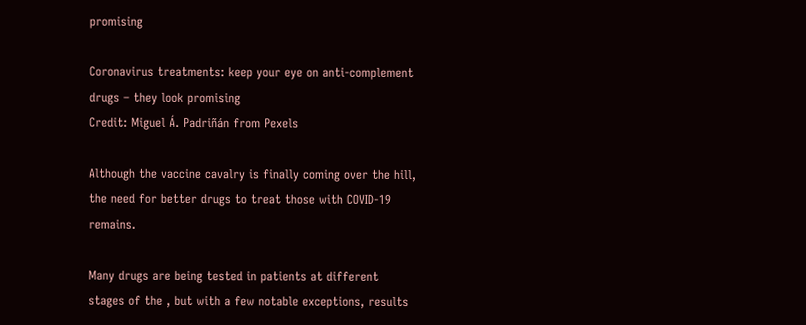promising

Coronavirus treatments: keep your eye on anti-complement drugs – they look promising
Credit: Miguel Á. Padriñán from Pexels

Although the vaccine cavalry is finally coming over the hill, the need for better drugs to treat those with COVID-19 remains.

Many drugs are being tested in patients at different stages of the , but with a few notable exceptions, results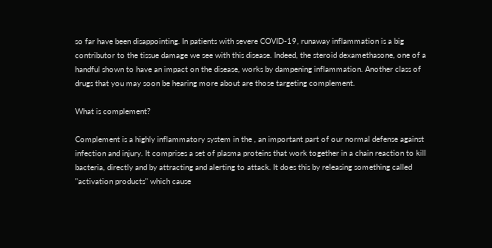so far have been disappointing. In patients with severe COVID-19, runaway inflammation is a big contributor to the tissue damage we see with this disease. Indeed, the steroid dexamethasone, one of a handful shown to have an impact on the disease, works by dampening inflammation. Another class of drugs that you may soon be hearing more about are those targeting complement.

What is complement?

Complement is a highly inflammatory system in the , an important part of our normal defense against infection and injury. It comprises a set of plasma proteins that work together in a chain reaction to kill bacteria, directly and by attracting and alerting to attack. It does this by releasing something called "activation products" which cause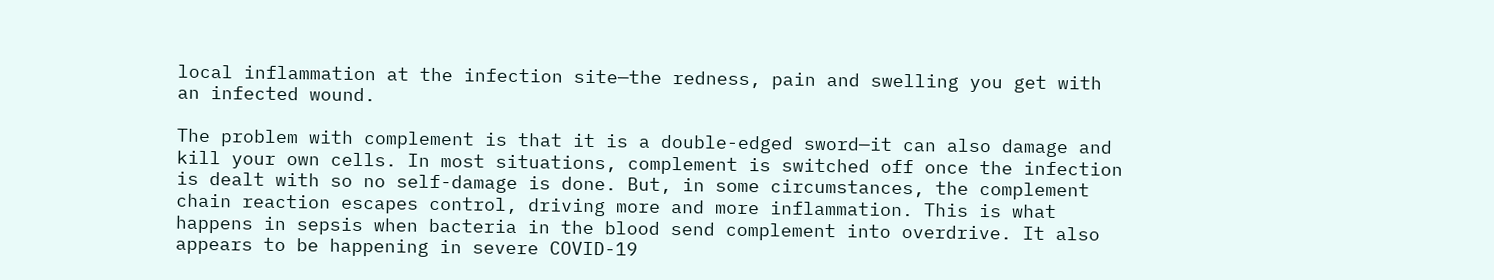local inflammation at the infection site—the redness, pain and swelling you get with an infected wound.

The problem with complement is that it is a double-edged sword—it can also damage and kill your own cells. In most situations, complement is switched off once the infection is dealt with so no self-damage is done. But, in some circumstances, the complement chain reaction escapes control, driving more and more inflammation. This is what happens in sepsis when bacteria in the blood send complement into overdrive. It also appears to be happening in severe COVID-19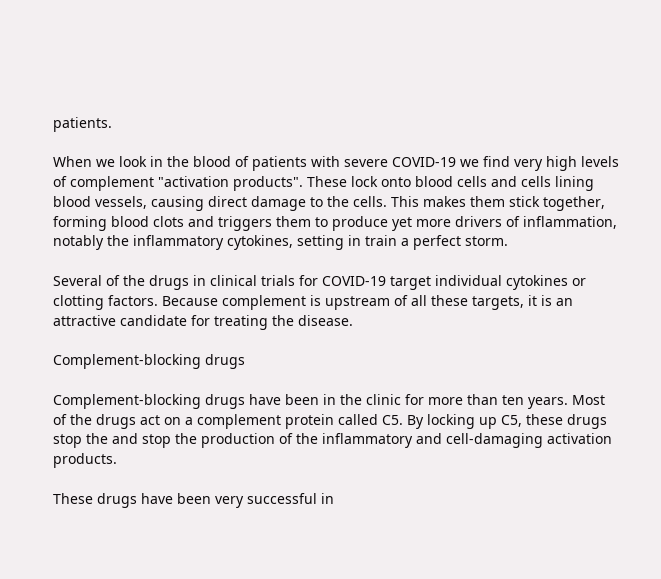patients.

When we look in the blood of patients with severe COVID-19 we find very high levels of complement "activation products". These lock onto blood cells and cells lining blood vessels, causing direct damage to the cells. This makes them stick together, forming blood clots and triggers them to produce yet more drivers of inflammation, notably the inflammatory cytokines, setting in train a perfect storm.

Several of the drugs in clinical trials for COVID-19 target individual cytokines or clotting factors. Because complement is upstream of all these targets, it is an attractive candidate for treating the disease.

Complement-blocking drugs

Complement-blocking drugs have been in the clinic for more than ten years. Most of the drugs act on a complement protein called C5. By locking up C5, these drugs stop the and stop the production of the inflammatory and cell-damaging activation products.

These drugs have been very successful in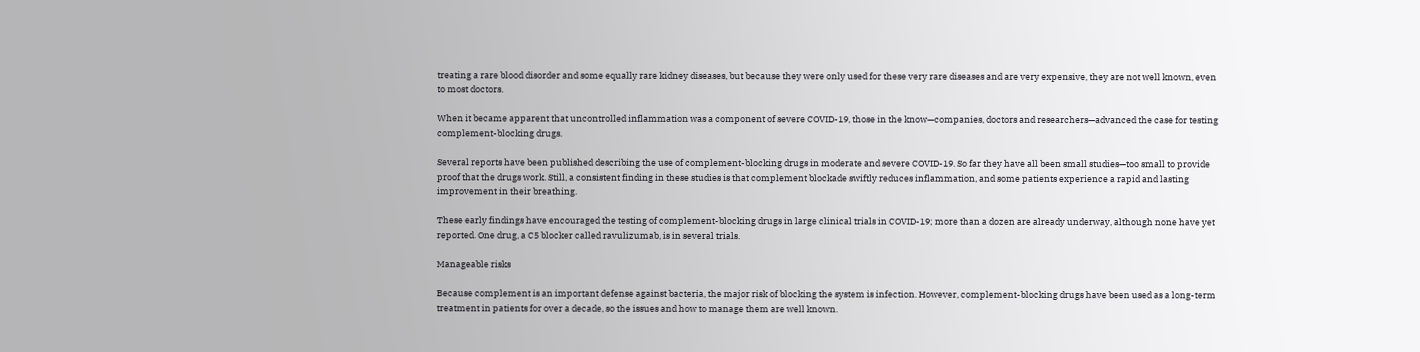treating a rare blood disorder and some equally rare kidney diseases, but because they were only used for these very rare diseases and are very expensive, they are not well known, even to most doctors.

When it became apparent that uncontrolled inflammation was a component of severe COVID-19, those in the know—companies, doctors and researchers—advanced the case for testing complement-blocking drugs.

Several reports have been published describing the use of complement-blocking drugs in moderate and severe COVID-19. So far they have all been small studies—too small to provide proof that the drugs work. Still, a consistent finding in these studies is that complement blockade swiftly reduces inflammation, and some patients experience a rapid and lasting improvement in their breathing.

These early findings have encouraged the testing of complement-blocking drugs in large clinical trials in COVID-19; more than a dozen are already underway, although none have yet reported. One drug, a C5 blocker called ravulizumab, is in several trials.

Manageable risks

Because complement is an important defense against bacteria, the major risk of blocking the system is infection. However, complement-blocking drugs have been used as a long-term treatment in patients for over a decade, so the issues and how to manage them are well known.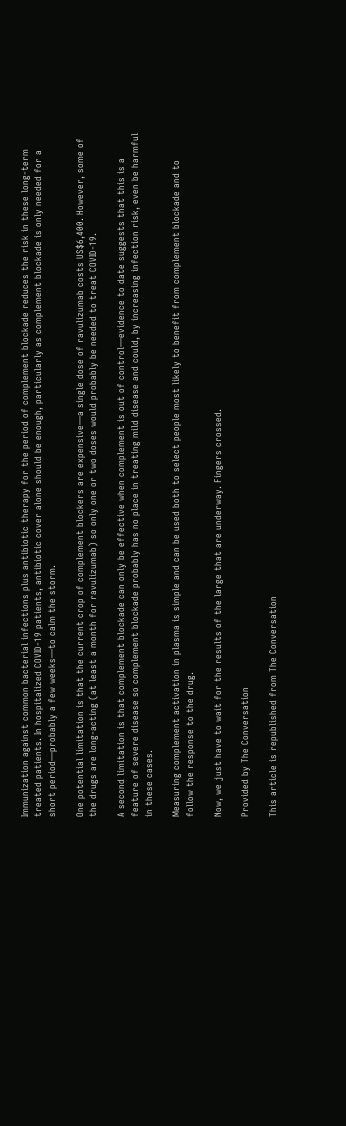Immunization against common bacterial infections plus antibiotic therapy for the period of complement blockade reduces the risk in these long-term treated patients. In hospitalized COVID-19 patients, antibiotic cover alone should be enough, particularly as complement blockade is only needed for a short period—probably a few weeks—to calm the storm.

One potential limitation is that the current crop of complement blockers are expensive—a single dose of ravulizumab costs US$6,400. However, some of the drugs are long-acting (at least a month for ravulizumab) so only one or two doses would probably be needed to treat COVID-19.

A second limitation is that complement blockade can only be effective when complement is out of control—evidence to date suggests that this is a feature of severe disease so complement blockade probably has no place in treating mild disease and could, by increasing infection risk, even be harmful in these cases.

Measuring complement activation in plasma is simple and can be used both to select people most likely to benefit from complement blockade and to follow the response to the drug.

Now, we just have to wait for the results of the large that are underway. Fingers crossed.

Provided by The Conversation

This article is republished from The Conversation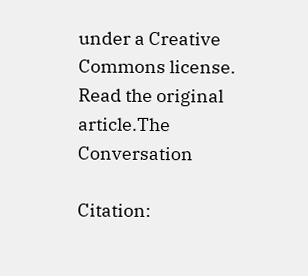under a Creative Commons license. Read the original article.The Conversation

Citation: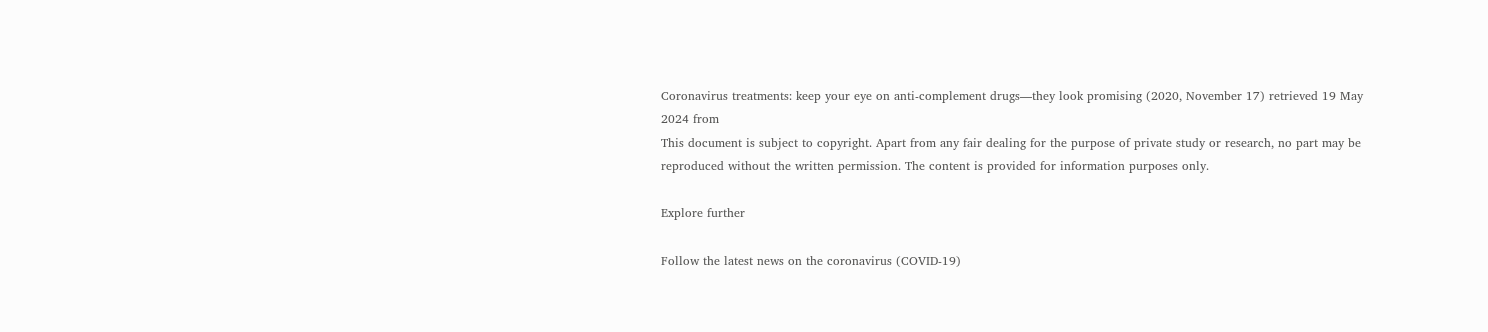Coronavirus treatments: keep your eye on anti-complement drugs—they look promising (2020, November 17) retrieved 19 May 2024 from
This document is subject to copyright. Apart from any fair dealing for the purpose of private study or research, no part may be reproduced without the written permission. The content is provided for information purposes only.

Explore further

Follow the latest news on the coronavirus (COVID-19)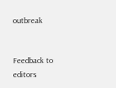outbreak


Feedback to editors